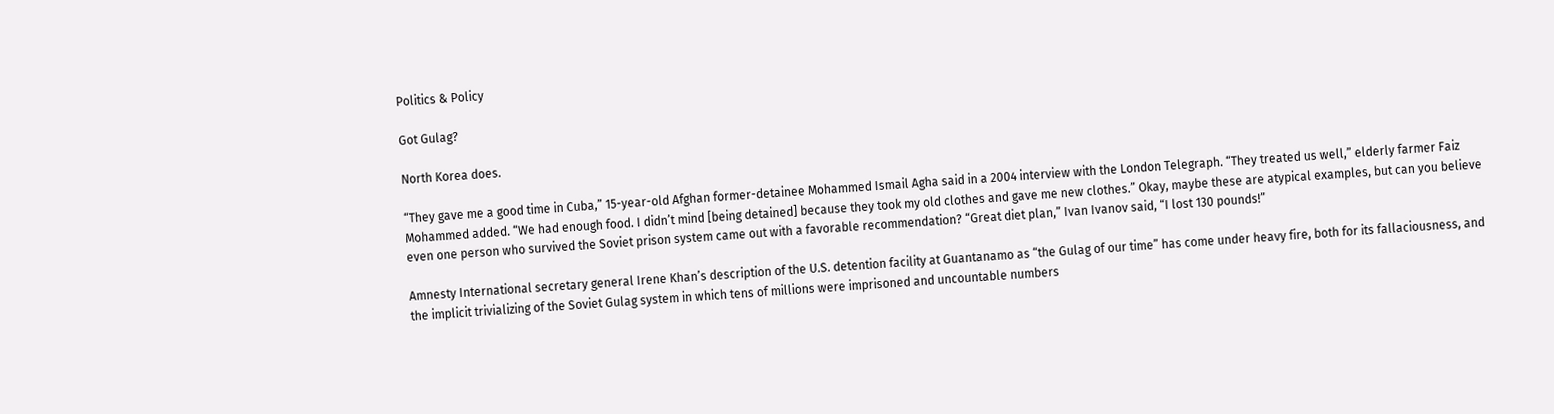Politics & Policy

Got Gulag?

North Korea does.

“They gave me a good time in Cuba,” 15-year-old Afghan former-detainee Mohammed Ismail Agha said in a 2004 interview with the London Telegraph. “They treated us well,” elderly farmer Faiz Mohammed added. “We had enough food. I didn’t mind [being detained] because they took my old clothes and gave me new clothes.” Okay, maybe these are atypical examples, but can you believe even one person who survived the Soviet prison system came out with a favorable recommendation? “Great diet plan,” Ivan Ivanov said, “I lost 130 pounds!”

Amnesty International secretary general Irene Khan’s description of the U.S. detention facility at Guantanamo as “the Gulag of our time” has come under heavy fire, both for its fallaciousness, and the implicit trivializing of the Soviet Gulag system in which tens of millions were imprisoned and uncountable numbers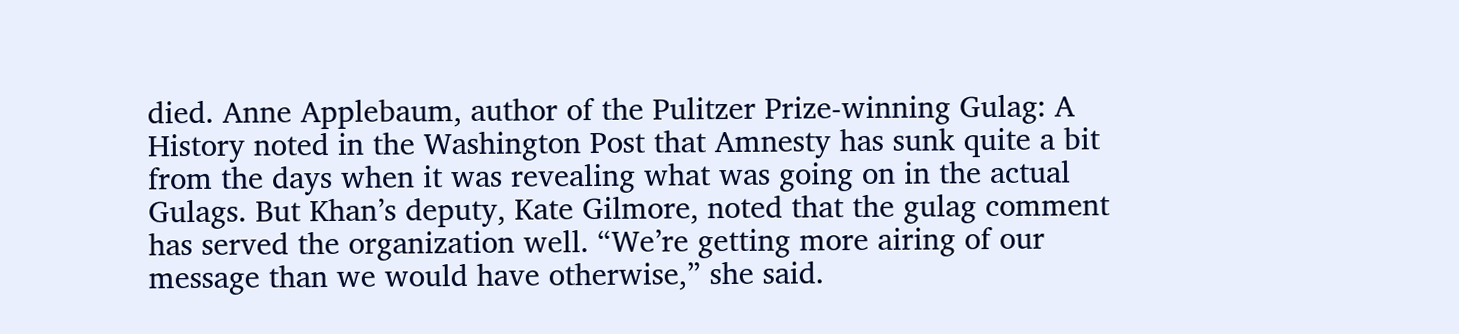died. Anne Applebaum, author of the Pulitzer Prize-winning Gulag: A History noted in the Washington Post that Amnesty has sunk quite a bit from the days when it was revealing what was going on in the actual Gulags. But Khan’s deputy, Kate Gilmore, noted that the gulag comment has served the organization well. “We’re getting more airing of our message than we would have otherwise,” she said.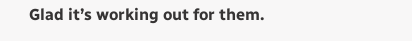Glad it’s working out for them.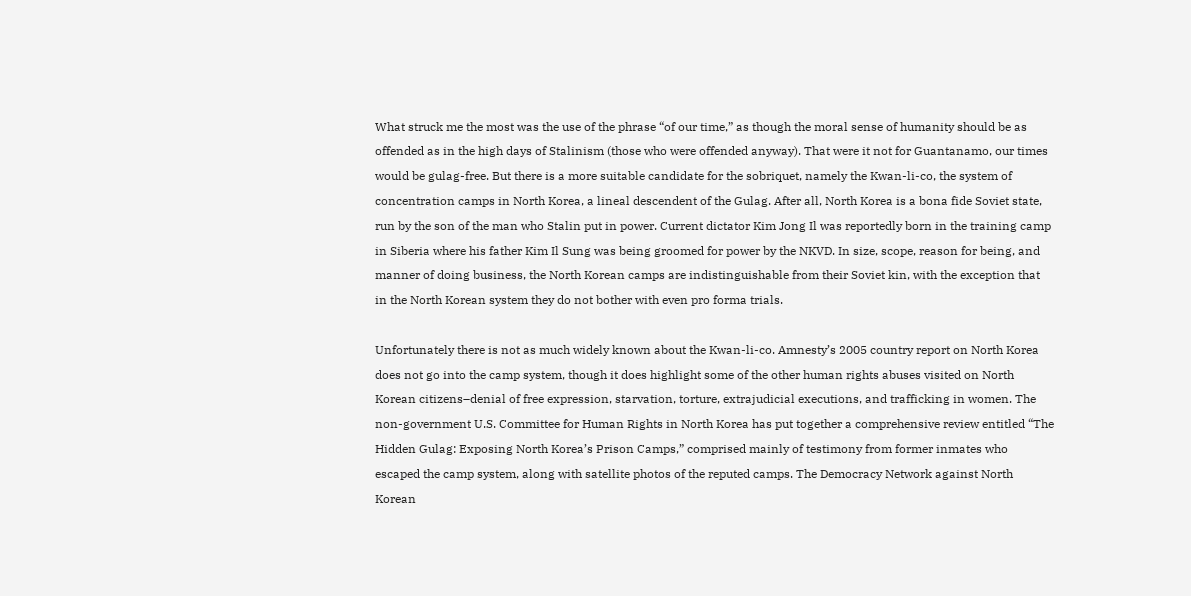What struck me the most was the use of the phrase “of our time,” as though the moral sense of humanity should be as offended as in the high days of Stalinism (those who were offended anyway). That were it not for Guantanamo, our times would be gulag-free. But there is a more suitable candidate for the sobriquet, namely the Kwan-li-co, the system of concentration camps in North Korea, a lineal descendent of the Gulag. After all, North Korea is a bona fide Soviet state, run by the son of the man who Stalin put in power. Current dictator Kim Jong Il was reportedly born in the training camp in Siberia where his father Kim Il Sung was being groomed for power by the NKVD. In size, scope, reason for being, and manner of doing business, the North Korean camps are indistinguishable from their Soviet kin, with the exception that in the North Korean system they do not bother with even pro forma trials.

Unfortunately there is not as much widely known about the Kwan-li-co. Amnesty’s 2005 country report on North Korea does not go into the camp system, though it does highlight some of the other human rights abuses visited on North Korean citizens–denial of free expression, starvation, torture, extrajudicial executions, and trafficking in women. The non-government U.S. Committee for Human Rights in North Korea has put together a comprehensive review entitled “The Hidden Gulag: Exposing North Korea’s Prison Camps,” comprised mainly of testimony from former inmates who escaped the camp system, along with satellite photos of the reputed camps. The Democracy Network against North Korean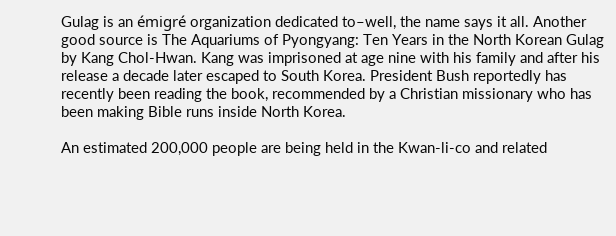Gulag is an émigré organization dedicated to–well, the name says it all. Another good source is The Aquariums of Pyongyang: Ten Years in the North Korean Gulag by Kang Chol-Hwan. Kang was imprisoned at age nine with his family and after his release a decade later escaped to South Korea. President Bush reportedly has recently been reading the book, recommended by a Christian missionary who has been making Bible runs inside North Korea.

An estimated 200,000 people are being held in the Kwan-li-co and related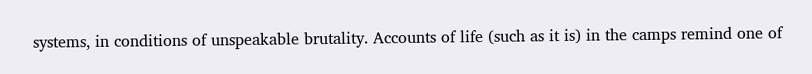systems, in conditions of unspeakable brutality. Accounts of life (such as it is) in the camps remind one of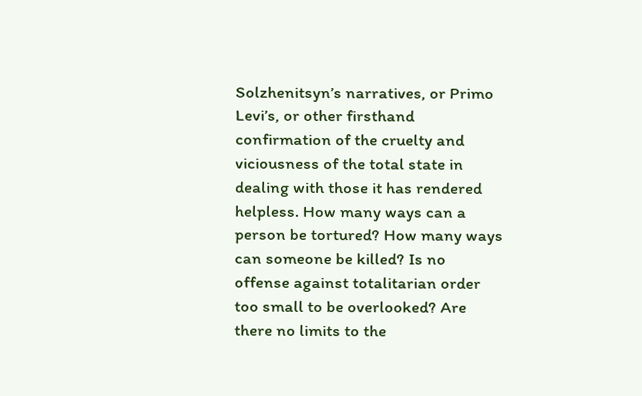Solzhenitsyn’s narratives, or Primo Levi’s, or other firsthand confirmation of the cruelty and viciousness of the total state in dealing with those it has rendered helpless. How many ways can a person be tortured? How many ways can someone be killed? Is no offense against totalitarian order too small to be overlooked? Are there no limits to the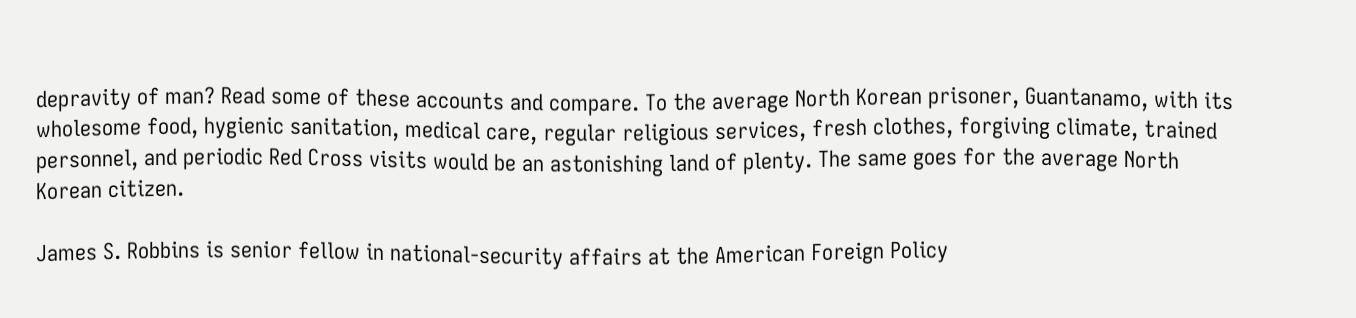depravity of man? Read some of these accounts and compare. To the average North Korean prisoner, Guantanamo, with its wholesome food, hygienic sanitation, medical care, regular religious services, fresh clothes, forgiving climate, trained personnel, and periodic Red Cross visits would be an astonishing land of plenty. The same goes for the average North Korean citizen.

James S. Robbins is senior fellow in national-security affairs at the American Foreign Policy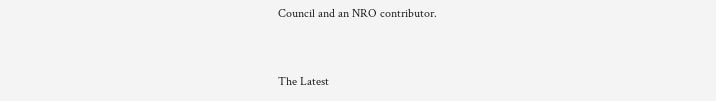Council and an NRO contributor.


The Latest